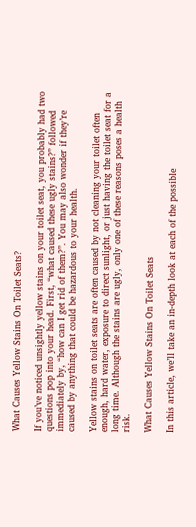What Causes Yellow Stains On Toilet Seats?

If you’ve noticed unsightly yellow stains on your toilet seat, you probably had two questions pop into your head. First, “what caused these ugly stains?” followed immediately by, “how can I get rid of them?”. You may also wonder if they’re caused by anything that could be hazardous to your health.

Yellow stains on toilet seats are often caused by not cleaning your toilet often enough, hard water, exposure to direct sunlight, or just having the toilet seat for a long time. Although the stains are ugly, only one of these reasons poses a health risk.

What Causes Yellow Stains On Toilet Seats

In this article, we’ll take an in-depth look at each of the possible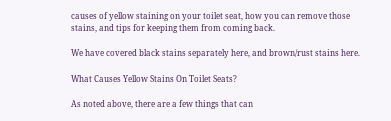causes of yellow staining on your toilet seat, how you can remove those stains, and tips for keeping them from coming back.

We have covered black stains separately here, and brown/rust stains here.

What Causes Yellow Stains On Toilet Seats?

As noted above, there are a few things that can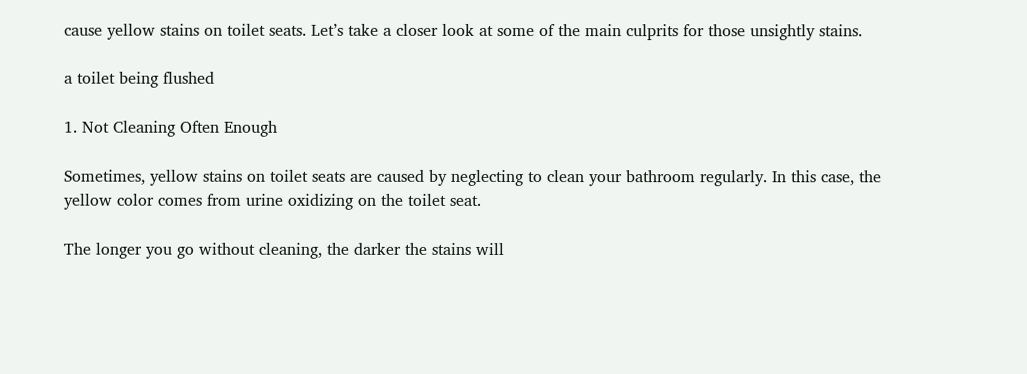cause yellow stains on toilet seats. Let’s take a closer look at some of the main culprits for those unsightly stains.

a toilet being flushed

1. Not Cleaning Often Enough

Sometimes, yellow stains on toilet seats are caused by neglecting to clean your bathroom regularly. In this case, the yellow color comes from urine oxidizing on the toilet seat.

The longer you go without cleaning, the darker the stains will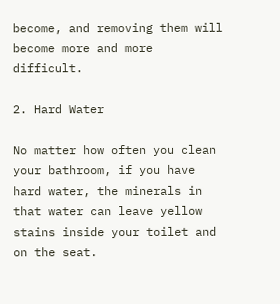become, and removing them will become more and more difficult.

2. Hard Water

No matter how often you clean your bathroom, if you have hard water, the minerals in that water can leave yellow stains inside your toilet and on the seat.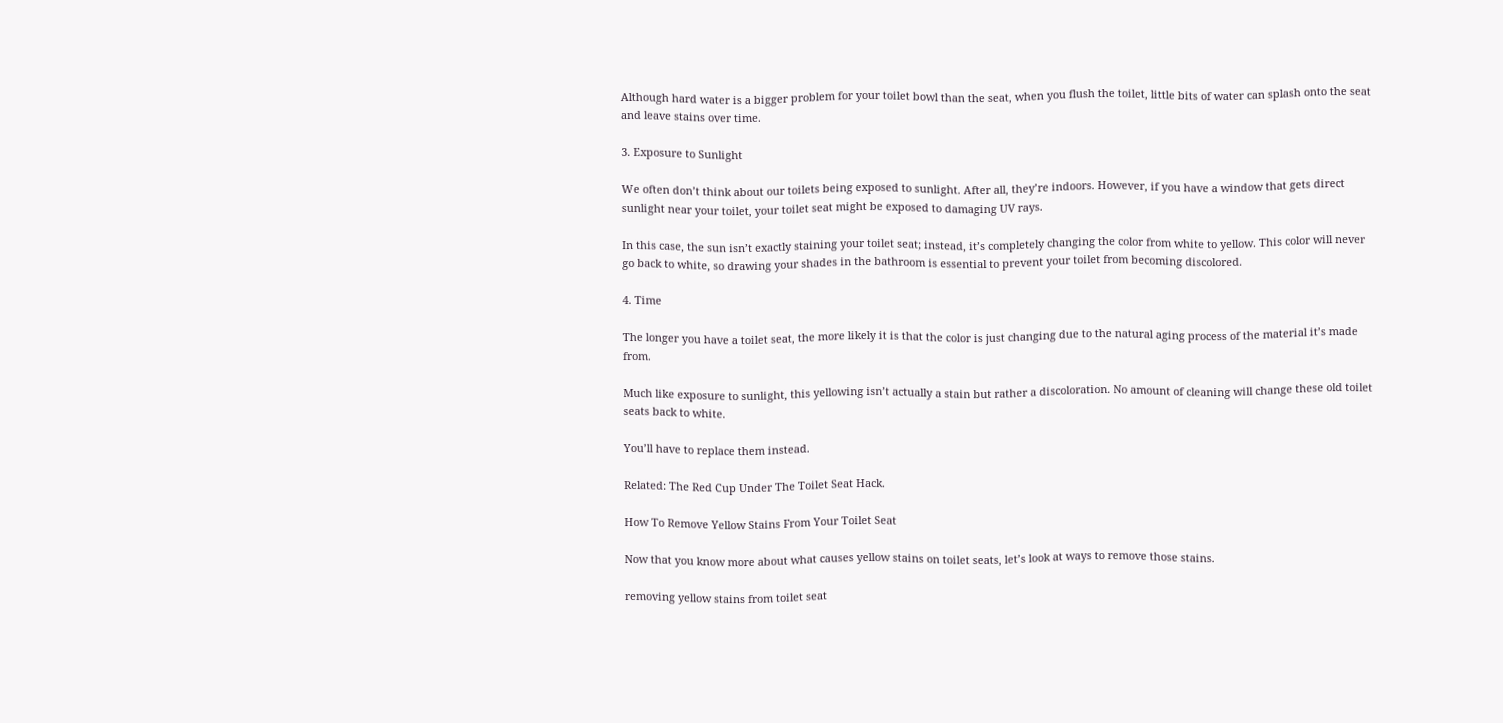Although hard water is a bigger problem for your toilet bowl than the seat, when you flush the toilet, little bits of water can splash onto the seat and leave stains over time.

3. Exposure to Sunlight

We often don’t think about our toilets being exposed to sunlight. After all, they’re indoors. However, if you have a window that gets direct sunlight near your toilet, your toilet seat might be exposed to damaging UV rays.

In this case, the sun isn’t exactly staining your toilet seat; instead, it’s completely changing the color from white to yellow. This color will never go back to white, so drawing your shades in the bathroom is essential to prevent your toilet from becoming discolored.

4. Time

The longer you have a toilet seat, the more likely it is that the color is just changing due to the natural aging process of the material it’s made from.

Much like exposure to sunlight, this yellowing isn’t actually a stain but rather a discoloration. No amount of cleaning will change these old toilet seats back to white.

You’ll have to replace them instead.

Related: The Red Cup Under The Toilet Seat Hack.

How To Remove Yellow Stains From Your Toilet Seat

Now that you know more about what causes yellow stains on toilet seats, let’s look at ways to remove those stains.

removing yellow stains from toilet seat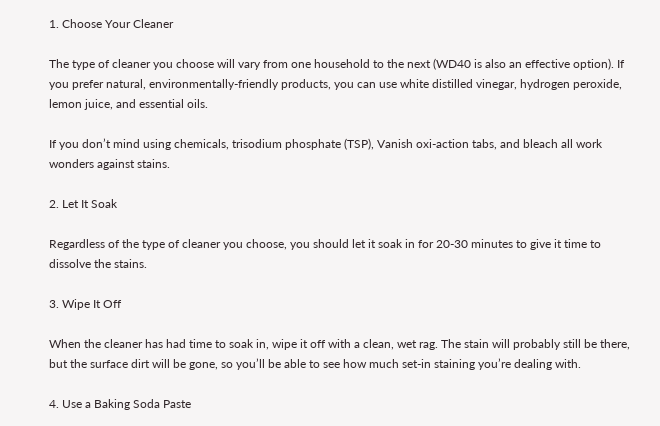1. Choose Your Cleaner

The type of cleaner you choose will vary from one household to the next (WD40 is also an effective option). If you prefer natural, environmentally-friendly products, you can use white distilled vinegar, hydrogen peroxide, lemon juice, and essential oils.

If you don’t mind using chemicals, trisodium phosphate (TSP), Vanish oxi-action tabs, and bleach all work wonders against stains.

2. Let It Soak

Regardless of the type of cleaner you choose, you should let it soak in for 20-30 minutes to give it time to dissolve the stains.

3. Wipe It Off

When the cleaner has had time to soak in, wipe it off with a clean, wet rag. The stain will probably still be there, but the surface dirt will be gone, so you’ll be able to see how much set-in staining you’re dealing with.

4. Use a Baking Soda Paste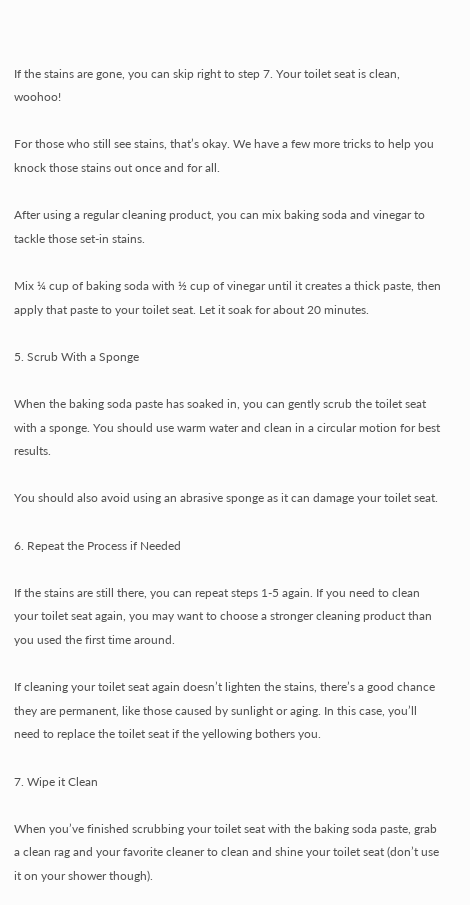If the stains are gone, you can skip right to step 7. Your toilet seat is clean, woohoo!

For those who still see stains, that’s okay. We have a few more tricks to help you knock those stains out once and for all.

After using a regular cleaning product, you can mix baking soda and vinegar to tackle those set-in stains.

Mix ¼ cup of baking soda with ½ cup of vinegar until it creates a thick paste, then apply that paste to your toilet seat. Let it soak for about 20 minutes.

5. Scrub With a Sponge

When the baking soda paste has soaked in, you can gently scrub the toilet seat with a sponge. You should use warm water and clean in a circular motion for best results.

You should also avoid using an abrasive sponge as it can damage your toilet seat.

6. Repeat the Process if Needed

If the stains are still there, you can repeat steps 1-5 again. If you need to clean your toilet seat again, you may want to choose a stronger cleaning product than you used the first time around.

If cleaning your toilet seat again doesn’t lighten the stains, there’s a good chance they are permanent, like those caused by sunlight or aging. In this case, you’ll need to replace the toilet seat if the yellowing bothers you.

7. Wipe it Clean

When you’ve finished scrubbing your toilet seat with the baking soda paste, grab a clean rag and your favorite cleaner to clean and shine your toilet seat (don’t use it on your shower though).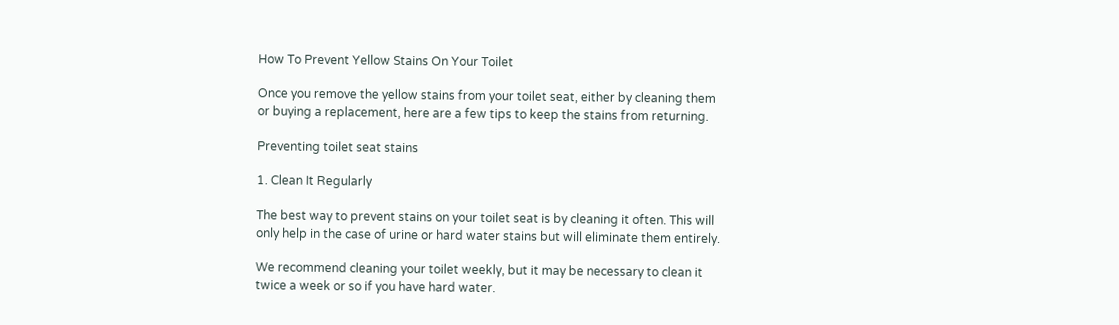How To Prevent Yellow Stains On Your Toilet

Once you remove the yellow stains from your toilet seat, either by cleaning them or buying a replacement, here are a few tips to keep the stains from returning.

Preventing toilet seat stains

1. Clean It Regularly

The best way to prevent stains on your toilet seat is by cleaning it often. This will only help in the case of urine or hard water stains but will eliminate them entirely.

We recommend cleaning your toilet weekly, but it may be necessary to clean it twice a week or so if you have hard water.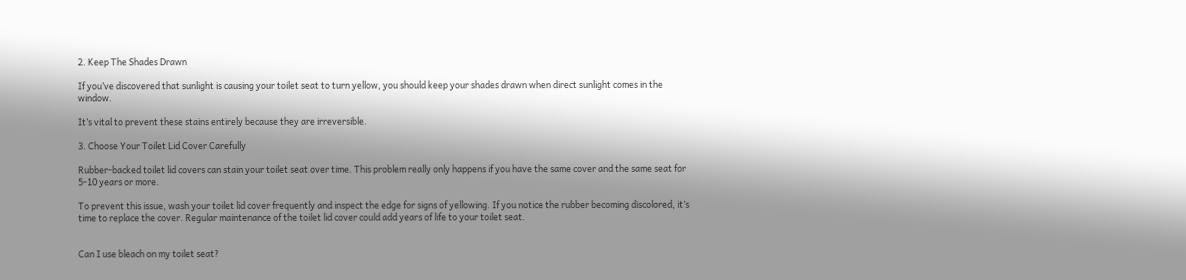2. Keep The Shades Drawn

If you’ve discovered that sunlight is causing your toilet seat to turn yellow, you should keep your shades drawn when direct sunlight comes in the window.

It’s vital to prevent these stains entirely because they are irreversible.

3. Choose Your Toilet Lid Cover Carefully

Rubber-backed toilet lid covers can stain your toilet seat over time. This problem really only happens if you have the same cover and the same seat for 5-10 years or more.

To prevent this issue, wash your toilet lid cover frequently and inspect the edge for signs of yellowing. If you notice the rubber becoming discolored, it’s time to replace the cover. Regular maintenance of the toilet lid cover could add years of life to your toilet seat.


Can I use bleach on my toilet seat?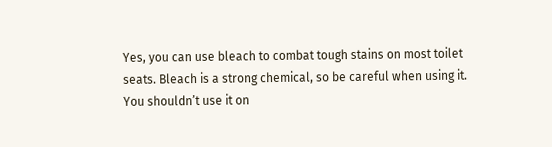Yes, you can use bleach to combat tough stains on most toilet seats. Bleach is a strong chemical, so be careful when using it. You shouldn’t use it on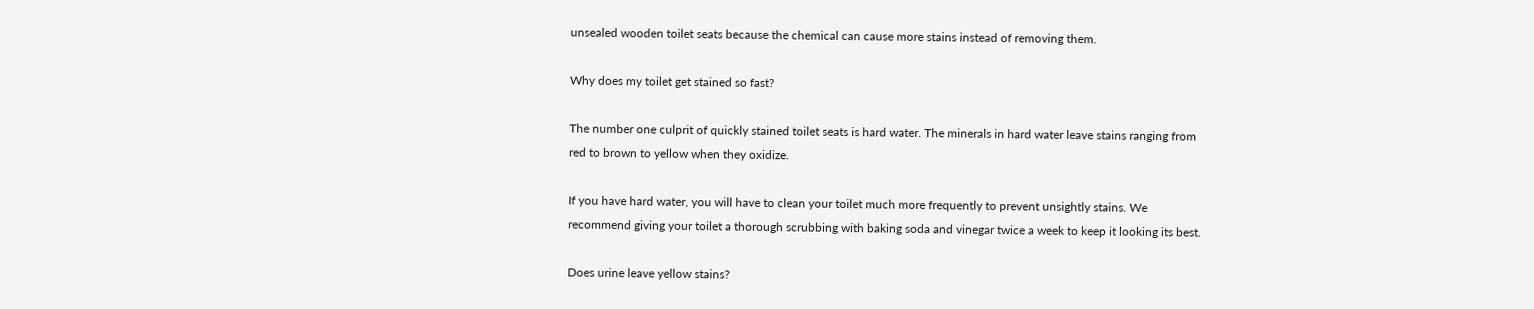unsealed wooden toilet seats because the chemical can cause more stains instead of removing them.

Why does my toilet get stained so fast?

The number one culprit of quickly stained toilet seats is hard water. The minerals in hard water leave stains ranging from red to brown to yellow when they oxidize.

If you have hard water, you will have to clean your toilet much more frequently to prevent unsightly stains. We recommend giving your toilet a thorough scrubbing with baking soda and vinegar twice a week to keep it looking its best.

Does urine leave yellow stains?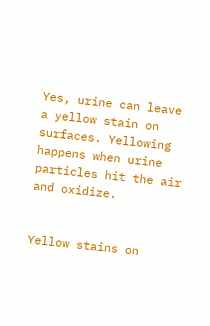Yes, urine can leave a yellow stain on surfaces. Yellowing happens when urine particles hit the air and oxidize.


Yellow stains on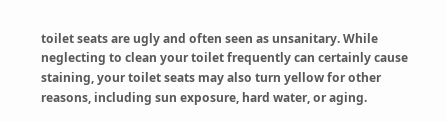toilet seats are ugly and often seen as unsanitary. While neglecting to clean your toilet frequently can certainly cause staining, your toilet seats may also turn yellow for other reasons, including sun exposure, hard water, or aging.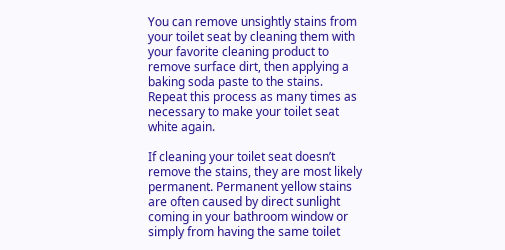You can remove unsightly stains from your toilet seat by cleaning them with your favorite cleaning product to remove surface dirt, then applying a baking soda paste to the stains. Repeat this process as many times as necessary to make your toilet seat white again.

If cleaning your toilet seat doesn’t remove the stains, they are most likely permanent. Permanent yellow stains are often caused by direct sunlight coming in your bathroom window or simply from having the same toilet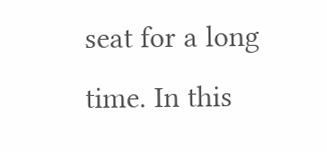seat for a long time. In this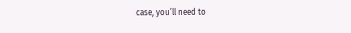case, you’ll need to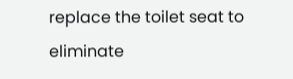replace the toilet seat to eliminate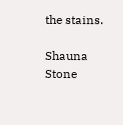the stains.

Shauna Stone